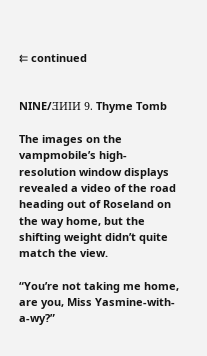⇇ continued


NINE/ƎИIИ 9. Thyme Tomb

The images on the vampmobile’s high-resolution window displays revealed a video of the road heading out of Roseland on the way home, but the shifting weight didn’t quite match the view.

“You’re not taking me home, are you, Miss Yasmine-with-a-wy?”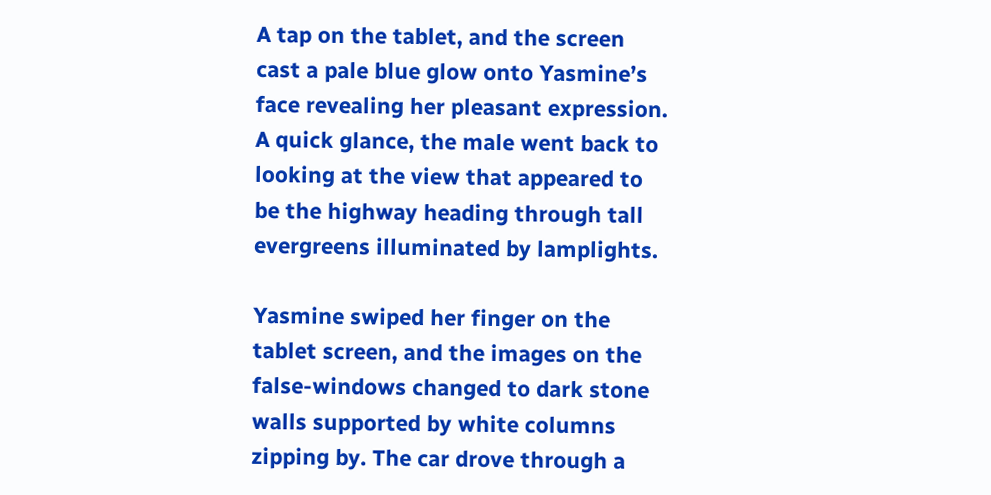A tap on the tablet, and the screen cast a pale blue glow onto Yasmine’s face revealing her pleasant expression. A quick glance, the male went back to looking at the view that appeared to be the highway heading through tall evergreens illuminated by lamplights.

Yasmine swiped her finger on the tablet screen, and the images on the false-windows changed to dark stone walls supported by white columns zipping by. The car drove through a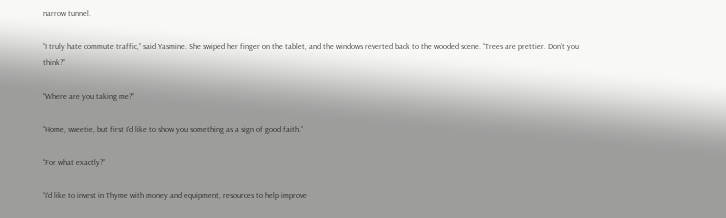narrow tunnel.

“I truly hate commute traffic,” said Yasmine. She swiped her finger on the tablet, and the windows reverted back to the wooded scene. “Trees are prettier. Don’t you think?”

“Where are you taking me?”

“Home, sweetie, but first I’d like to show you something as a sign of good faith.”

“For what exactly?”

“I’d like to invest in Thyme with money and equipment, resources to help improve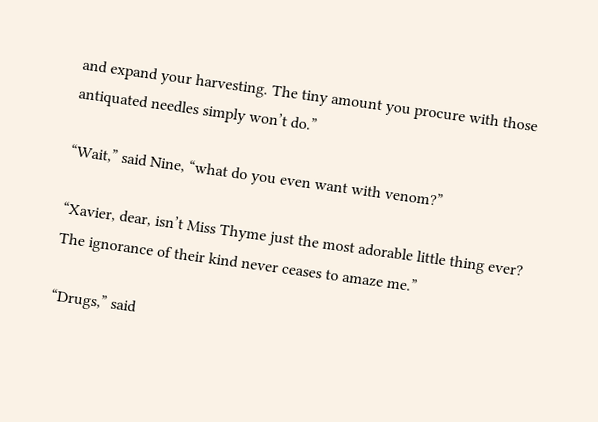and expand your harvesting. The tiny amount you procure with those antiquated needles simply won’t do.”

“Wait,” said Nine, “what do you even want with venom?”

“Xavier, dear, isn’t Miss Thyme just the most adorable little thing ever? The ignorance of their kind never ceases to amaze me.”

“Drugs,” said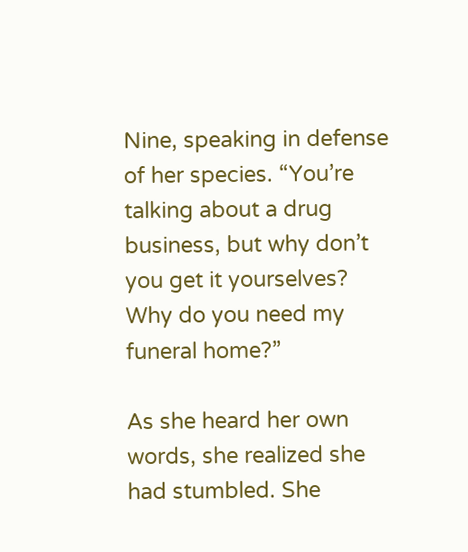Nine, speaking in defense of her species. “You’re talking about a drug business, but why don’t you get it yourselves? Why do you need my funeral home?”

As she heard her own words, she realized she had stumbled. She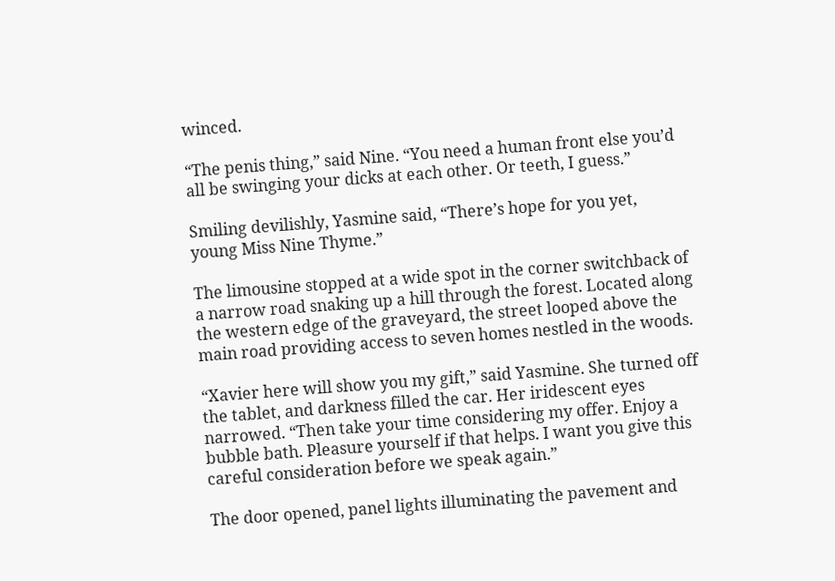winced.

“The penis thing,” said Nine. “You need a human front else you’d all be swinging your dicks at each other. Or teeth, I guess.”

Smiling devilishly, Yasmine said, “There’s hope for you yet, young Miss Nine Thyme.”

The limousine stopped at a wide spot in the corner switchback of a narrow road snaking up a hill through the forest. Located along the western edge of the graveyard, the street looped above the main road providing access to seven homes nestled in the woods.

“Xavier here will show you my gift,” said Yasmine. She turned off the tablet, and darkness filled the car. Her iridescent eyes narrowed. “Then take your time considering my offer. Enjoy a bubble bath. Pleasure yourself if that helps. I want you give this careful consideration before we speak again.”

The door opened, panel lights illuminating the pavement and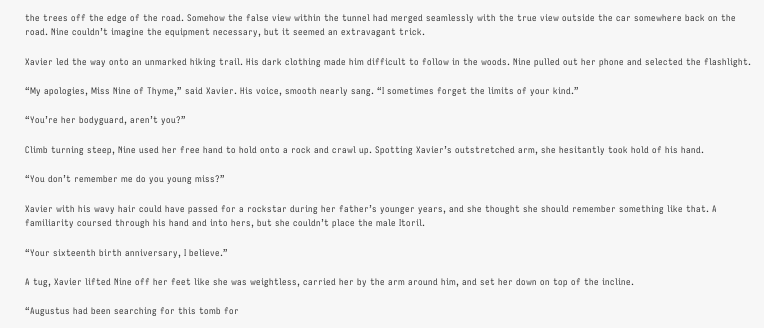the trees off the edge of the road. Somehow the false view within the tunnel had merged seamlessly with the true view outside the car somewhere back on the road. Nine couldn’t imagine the equipment necessary, but it seemed an extravagant trick.

Xavier led the way onto an unmarked hiking trail. His dark clothing made him difficult to follow in the woods. Nine pulled out her phone and selected the flashlight.

“My apologies, Miss Nine of Thyme,” said Xavier. His voice, smooth nearly sang. “I sometimes forget the limits of your kind.”

“You’re her bodyguard, aren’t you?”

Climb turning steep, Nine used her free hand to hold onto a rock and crawl up. Spotting Xavier’s outstretched arm, she hesitantly took hold of his hand.

“You don’t remember me do you young miss?”

Xavier with his wavy hair could have passed for a rockstar during her father’s younger years, and she thought she should remember something like that. A familiarity coursed through his hand and into hers, but she couldn’t place the male Itoril.

“Your sixteenth birth anniversary, I believe.”

A tug, Xavier lifted Nine off her feet like she was weightless, carried her by the arm around him, and set her down on top of the incline.

“Augustus had been searching for this tomb for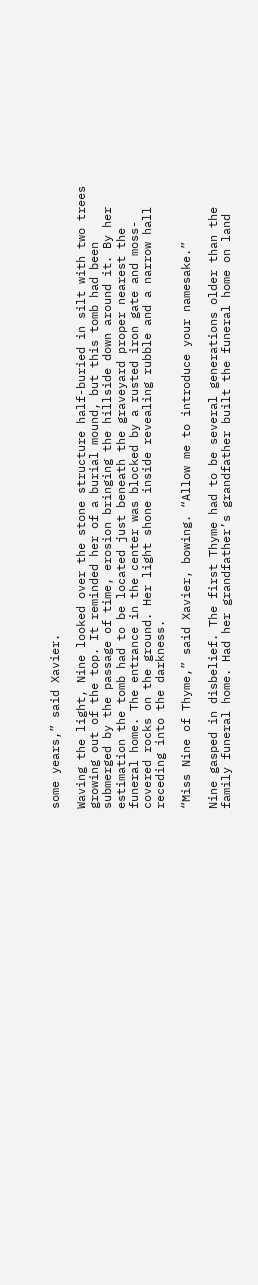some years,” said Xavier.

Waving the light, Nine looked over the stone structure half-buried in silt with two trees growing out of the top. It reminded her of a burial mound, but this tomb had been submerged by the passage of time, erosion bringing the hillside down around it. By her estimation the tomb had to be located just beneath the graveyard proper nearest the funeral home. The entrance in the center was blocked by a rusted iron gate and moss-covered rocks on the ground. Her light shone inside revealing rubble and a narrow hall receding into the darkness.

“Miss Nine of Thyme,” said Xavier, bowing. “Allow me to introduce your namesake.”

Nine gasped in disbelief. The first Thyme had to be several generations older than the family funeral home. Had her grandfather’s grandfather built the funeral home on land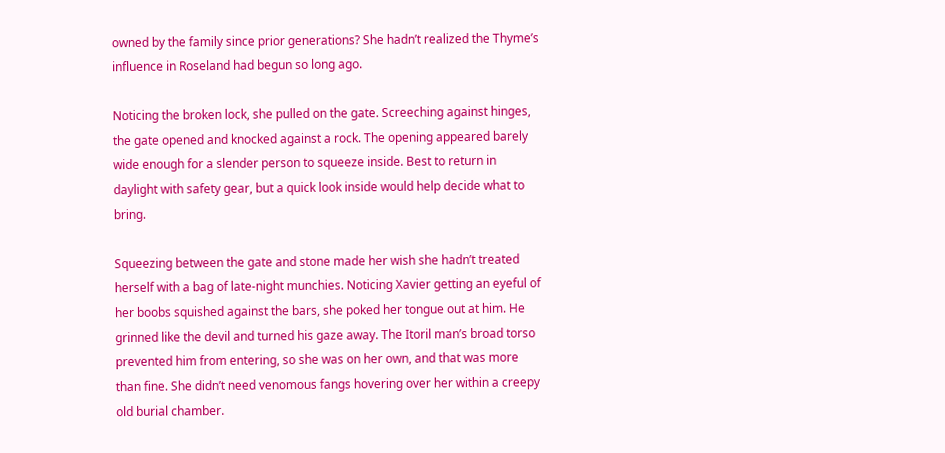owned by the family since prior generations? She hadn’t realized the Thyme’s influence in Roseland had begun so long ago.

Noticing the broken lock, she pulled on the gate. Screeching against hinges, the gate opened and knocked against a rock. The opening appeared barely wide enough for a slender person to squeeze inside. Best to return in daylight with safety gear, but a quick look inside would help decide what to bring.

Squeezing between the gate and stone made her wish she hadn’t treated herself with a bag of late-night munchies. Noticing Xavier getting an eyeful of her boobs squished against the bars, she poked her tongue out at him. He grinned like the devil and turned his gaze away. The Itoril man’s broad torso prevented him from entering, so she was on her own, and that was more than fine. She didn’t need venomous fangs hovering over her within a creepy old burial chamber.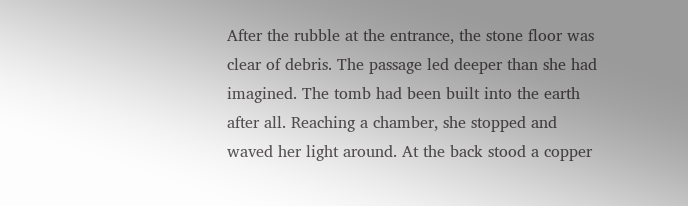After the rubble at the entrance, the stone floor was clear of debris. The passage led deeper than she had imagined. The tomb had been built into the earth after all. Reaching a chamber, she stopped and waved her light around. At the back stood a copper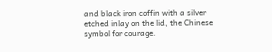and black iron coffin with a silver etched inlay on the lid, the Chinese symbol for courage.